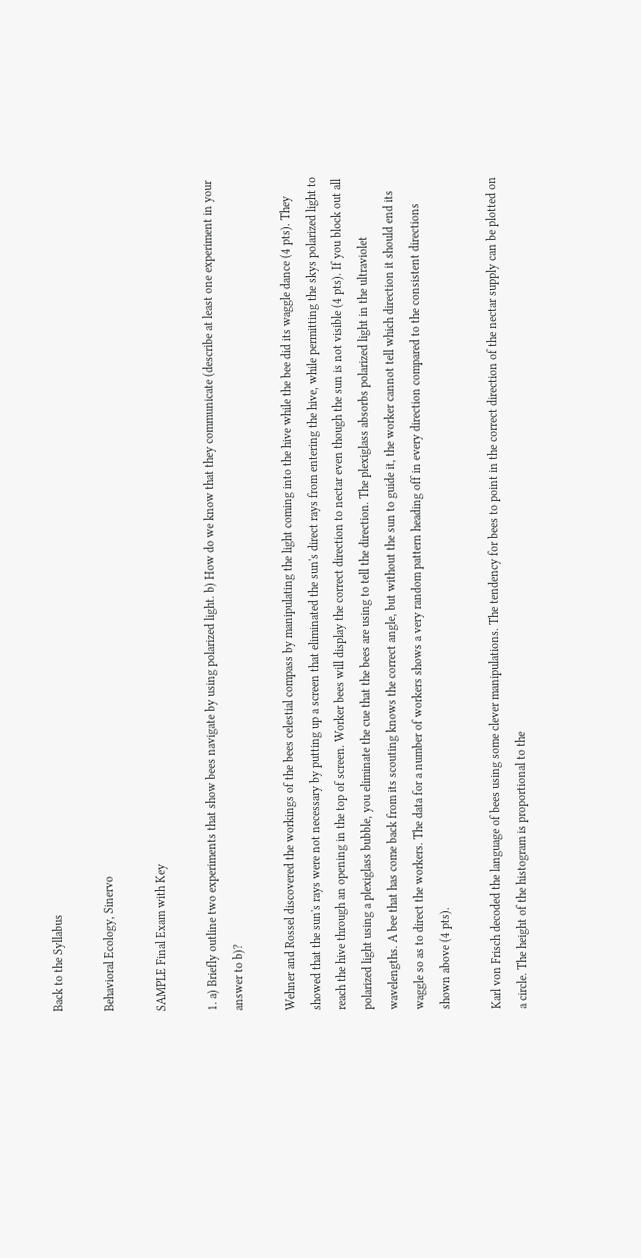Back to the Syllabus

Behavioral Ecology, Sinervo

SAMPLE Final Exam with Key

1. a) Briefly outline two experiments that show bees navigate by using polarized light. b) How do we know that they communicate (describe at least one experiment in your answer to b)?

Wehner and Rossel discovered the workings of the bees celestial compass by manipulating the light coming into the hive while the bee did its waggle dance (4 pts). They showed that the sun's rays were not necessary by putting up a screen that eliminated the sun's direct rays from entering the hive, while permitting the skys polarized light to reach the hive through an opening in the top of screen. Worker bees will display the correct direction to nectar even though the sun is not visible (4 pts). If you block out all polarized light using a plexiglass bubble, you eliminate the cue that the bees are using to tell the direction. The plexiglass absorbs polarized light in the ultraviolet wavelengths. A bee that has come back from its scouting knows the correct angle, but without the sun to guide it, the worker cannot tell which direction it should end its waggle so as to direct the workers. The data for a number of workers shows a very random pattern heading off in every direction compared to the consistent directions shown above (4 pts).

Karl von Frisch decoded the language of bees using some clever manipulations. The tendency for bees to point in the correct direction of the nectar supply can be plotted on a circle. The height of the histogram is proportional to the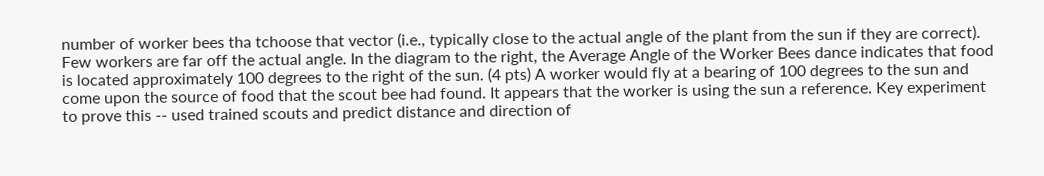number of worker bees tha tchoose that vector (i.e., typically close to the actual angle of the plant from the sun if they are correct). Few workers are far off the actual angle. In the diagram to the right, the Average Angle of the Worker Bees dance indicates that food is located approximately 100 degrees to the right of the sun. (4 pts) A worker would fly at a bearing of 100 degrees to the sun and come upon the source of food that the scout bee had found. It appears that the worker is using the sun a reference. Key experiment to prove this -- used trained scouts and predict distance and direction of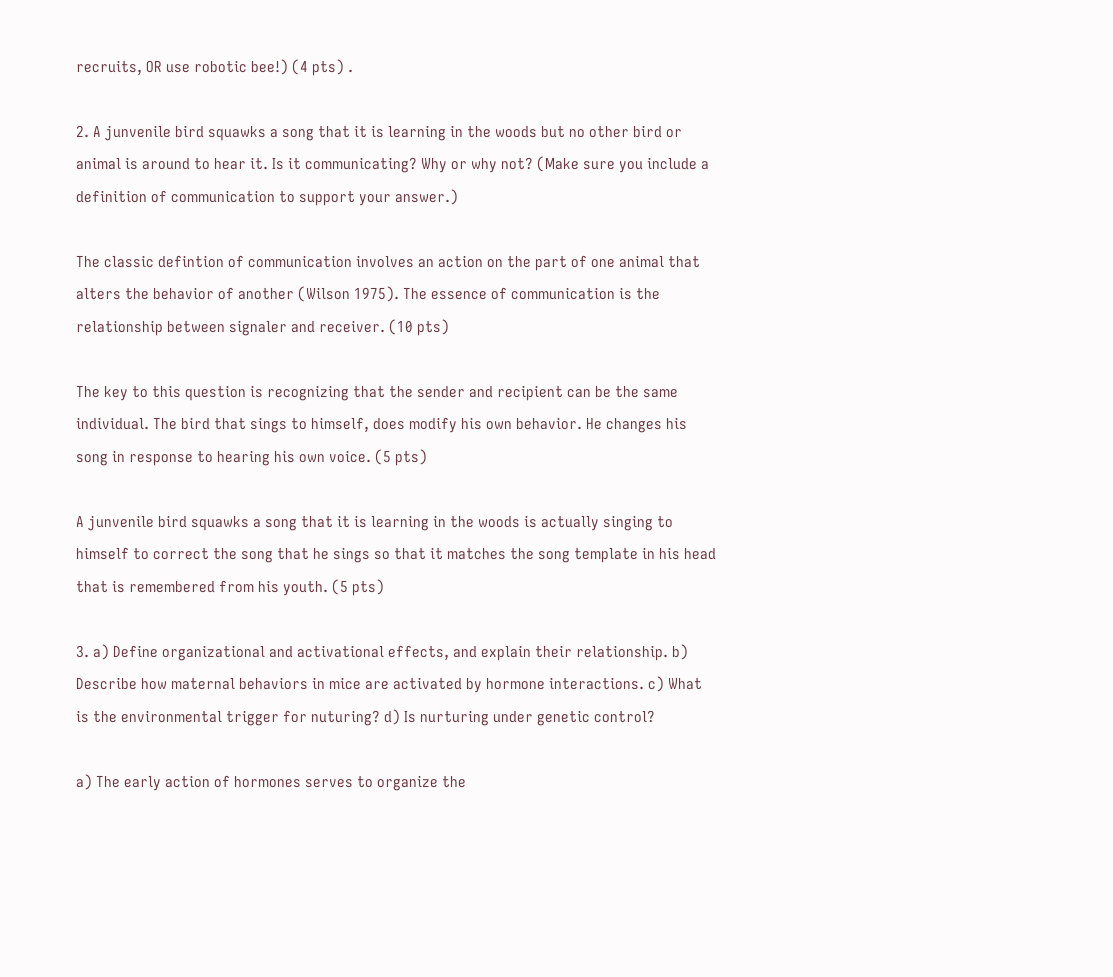recruits, OR use robotic bee!) (4 pts) .

2. A junvenile bird squawks a song that it is learning in the woods but no other bird or animal is around to hear it. Is it communicating? Why or why not? (Make sure you include a definition of communication to support your answer.)

The classic defintion of communication involves an action on the part of one animal that alters the behavior of another (Wilson 1975). The essence of communication is the relationship between signaler and receiver. (10 pts)

The key to this question is recognizing that the sender and recipient can be the same individual. The bird that sings to himself, does modify his own behavior. He changes his song in response to hearing his own voice. (5 pts)

A junvenile bird squawks a song that it is learning in the woods is actually singing to himself to correct the song that he sings so that it matches the song template in his head that is remembered from his youth. (5 pts)

3. a) Define organizational and activational effects, and explain their relationship. b) Describe how maternal behaviors in mice are activated by hormone interactions. c) What is the environmental trigger for nuturing? d) Is nurturing under genetic control?

a) The early action of hormones serves to organize the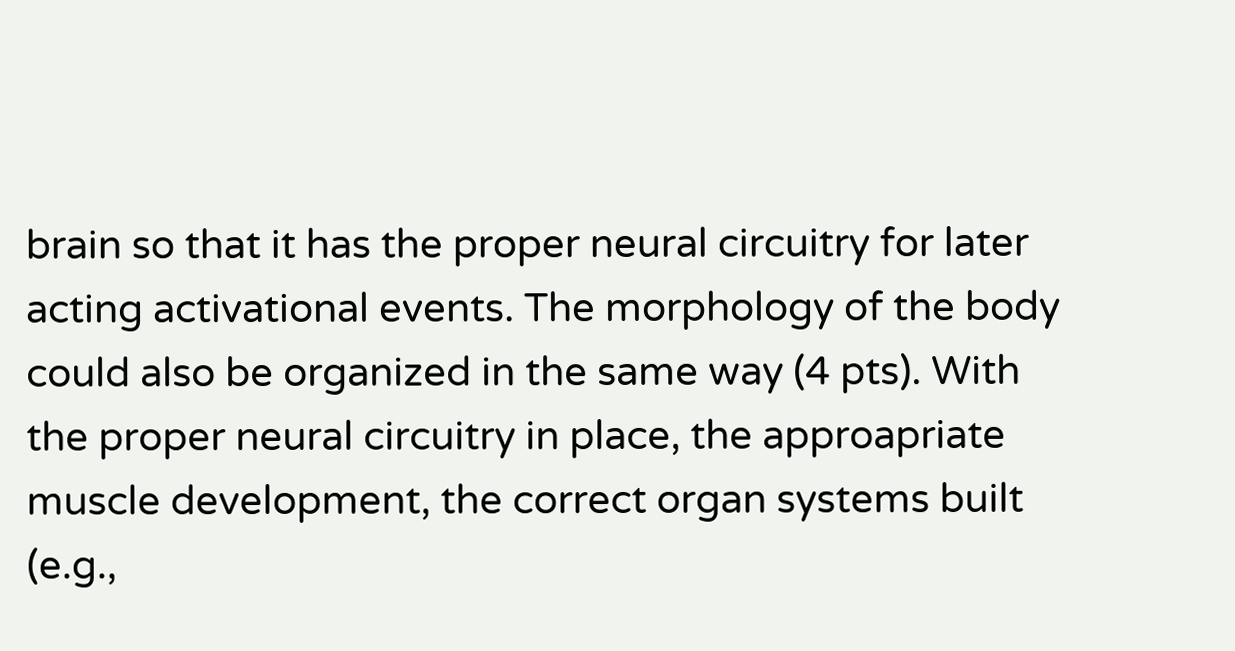brain so that it has the proper neural circuitry for later acting activational events. The morphology of the body could also be organized in the same way (4 pts). With the proper neural circuitry in place, the approapriate muscle development, the correct organ systems built (e.g.,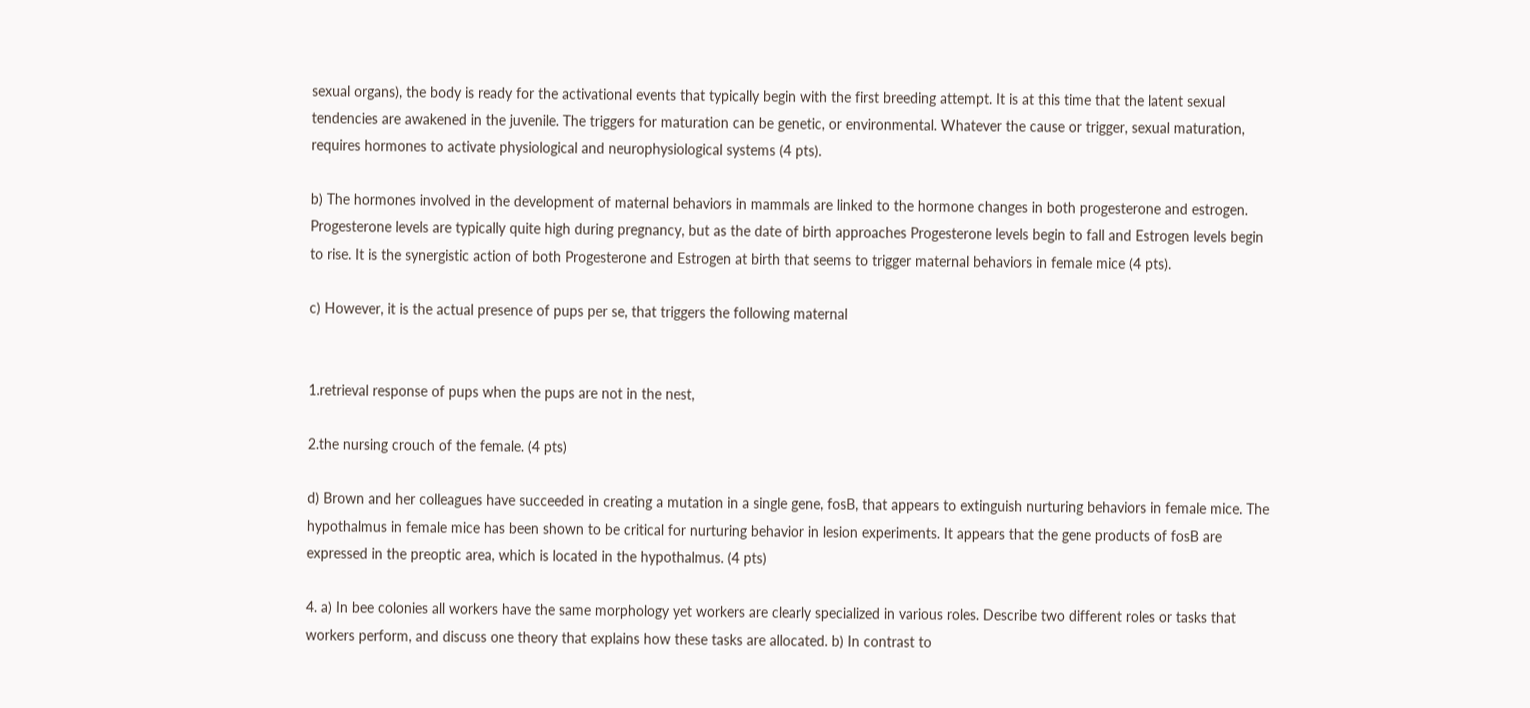sexual organs), the body is ready for the activational events that typically begin with the first breeding attempt. It is at this time that the latent sexual tendencies are awakened in the juvenile. The triggers for maturation can be genetic, or environmental. Whatever the cause or trigger, sexual maturation, requires hormones to activate physiological and neurophysiological systems (4 pts).

b) The hormones involved in the development of maternal behaviors in mammals are linked to the hormone changes in both progesterone and estrogen. Progesterone levels are typically quite high during pregnancy, but as the date of birth approaches Progesterone levels begin to fall and Estrogen levels begin to rise. It is the synergistic action of both Progesterone and Estrogen at birth that seems to trigger maternal behaviors in female mice (4 pts).

c) However, it is the actual presence of pups per se, that triggers the following maternal


1.retrieval response of pups when the pups are not in the nest,

2.the nursing crouch of the female. (4 pts)

d) Brown and her colleagues have succeeded in creating a mutation in a single gene, fosB, that appears to extinguish nurturing behaviors in female mice. The hypothalmus in female mice has been shown to be critical for nurturing behavior in lesion experiments. It appears that the gene products of fosB are expressed in the preoptic area, which is located in the hypothalmus. (4 pts)

4. a) In bee colonies all workers have the same morphology yet workers are clearly specialized in various roles. Describe two different roles or tasks that workers perform, and discuss one theory that explains how these tasks are allocated. b) In contrast to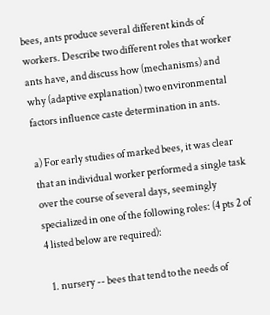bees, ants produce several different kinds of workers. Describe two different roles that worker ants have, and discuss how (mechanisms) and why (adaptive explanation) two environmental factors influence caste determination in ants.

a) For early studies of marked bees, it was clear that an individual worker performed a single task over the course of several days, seemingly specialized in one of the following roles: (4 pts 2 of 4 listed below are required):

  1. nursery -- bees that tend to the needs of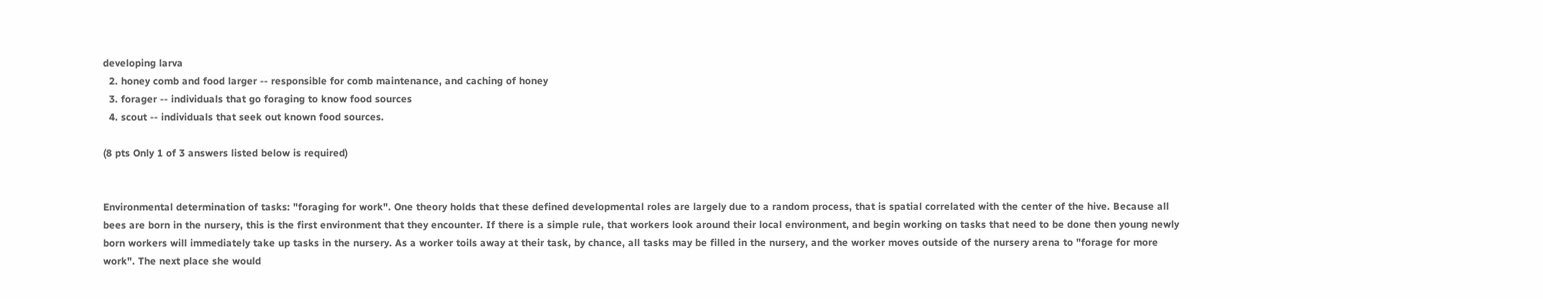developing larva
  2. honey comb and food larger -- responsible for comb maintenance, and caching of honey
  3. forager -- individuals that go foraging to know food sources
  4. scout -- individuals that seek out known food sources.

(8 pts Only 1 of 3 answers listed below is required)


Environmental determination of tasks: "foraging for work". One theory holds that these defined developmental roles are largely due to a random process, that is spatial correlated with the center of the hive. Because all bees are born in the nursery, this is the first environment that they encounter. If there is a simple rule, that workers look around their local environment, and begin working on tasks that need to be done then young newly born workers will immediately take up tasks in the nursery. As a worker toils away at their task, by chance, all tasks may be filled in the nursery, and the worker moves outside of the nursery arena to "forage for more work". The next place she would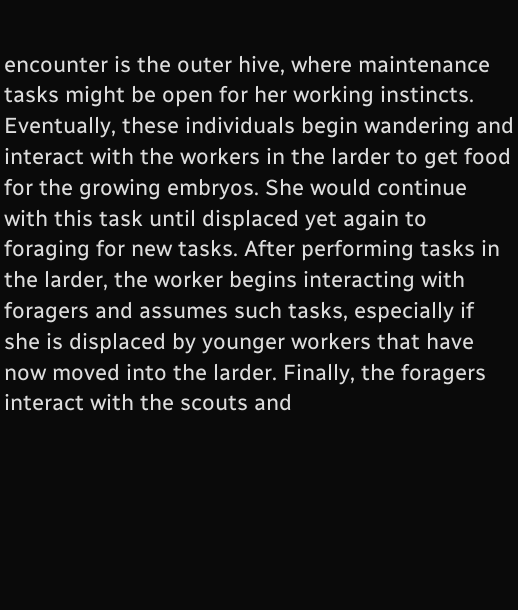encounter is the outer hive, where maintenance tasks might be open for her working instincts. Eventually, these individuals begin wandering and interact with the workers in the larder to get food for the growing embryos. She would continue with this task until displaced yet again to foraging for new tasks. After performing tasks in the larder, the worker begins interacting with foragers and assumes such tasks, especially if she is displaced by younger workers that have now moved into the larder. Finally, the foragers interact with the scouts and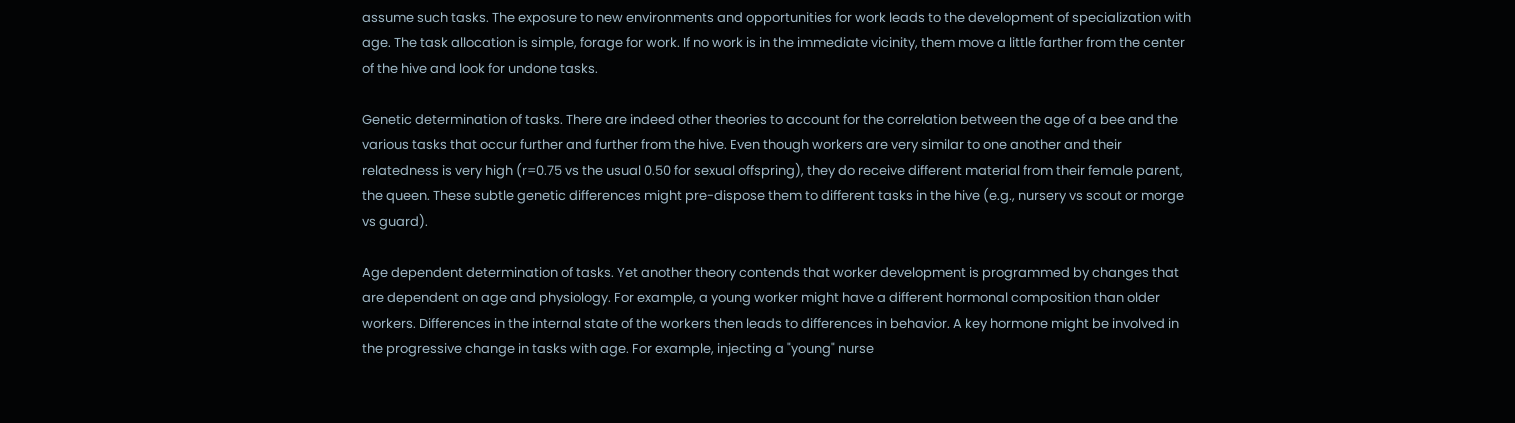assume such tasks. The exposure to new environments and opportunities for work leads to the development of specialization with age. The task allocation is simple, forage for work. If no work is in the immediate vicinity, them move a little farther from the center of the hive and look for undone tasks.

Genetic determination of tasks. There are indeed other theories to account for the correlation between the age of a bee and the various tasks that occur further and further from the hive. Even though workers are very similar to one another and their relatedness is very high (r=0.75 vs the usual 0.50 for sexual offspring), they do receive different material from their female parent, the queen. These subtle genetic differences might pre-dispose them to different tasks in the hive (e.g., nursery vs scout or morge vs guard).

Age dependent determination of tasks. Yet another theory contends that worker development is programmed by changes that are dependent on age and physiology. For example, a young worker might have a different hormonal composition than older workers. Differences in the internal state of the workers then leads to differences in behavior. A key hormone might be involved in the progressive change in tasks with age. For example, injecting a "young" nurse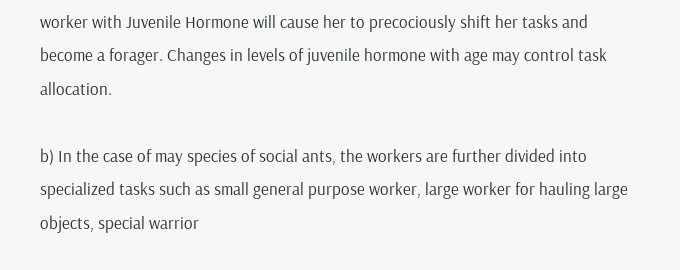worker with Juvenile Hormone will cause her to precociously shift her tasks and become a forager. Changes in levels of juvenile hormone with age may control task allocation.

b) In the case of may species of social ants, the workers are further divided into specialized tasks such as small general purpose worker, large worker for hauling large objects, special warrior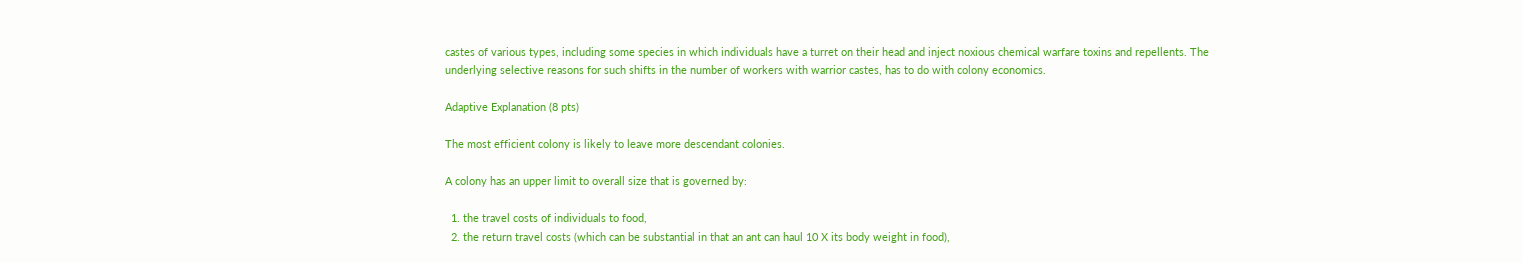castes of various types, including some species in which individuals have a turret on their head and inject noxious chemical warfare toxins and repellents. The underlying selective reasons for such shifts in the number of workers with warrior castes, has to do with colony economics.

Adaptive Explanation (8 pts)

The most efficient colony is likely to leave more descendant colonies.

A colony has an upper limit to overall size that is governed by:

  1. the travel costs of individuals to food,
  2. the return travel costs (which can be substantial in that an ant can haul 10 X its body weight in food),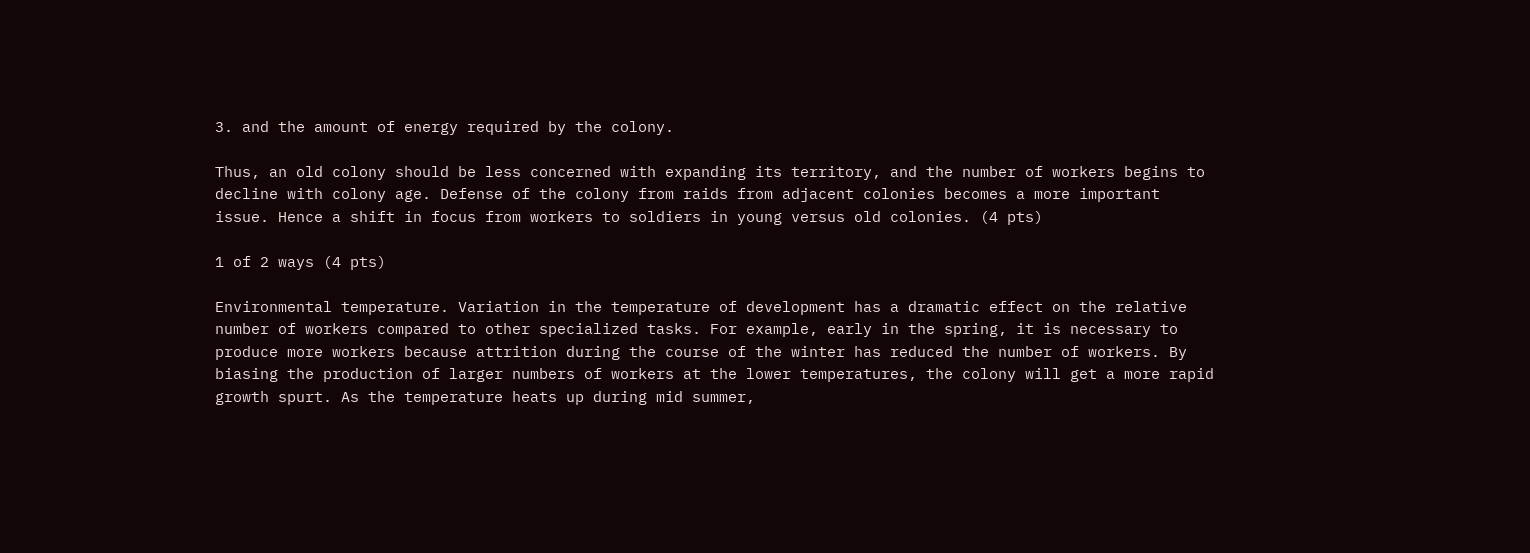3. and the amount of energy required by the colony.

Thus, an old colony should be less concerned with expanding its territory, and the number of workers begins to decline with colony age. Defense of the colony from raids from adjacent colonies becomes a more important issue. Hence a shift in focus from workers to soldiers in young versus old colonies. (4 pts)

1 of 2 ways (4 pts)

Environmental temperature. Variation in the temperature of development has a dramatic effect on the relative number of workers compared to other specialized tasks. For example, early in the spring, it is necessary to produce more workers because attrition during the course of the winter has reduced the number of workers. By biasing the production of larger numbers of workers at the lower temperatures, the colony will get a more rapid growth spurt. As the temperature heats up during mid summer,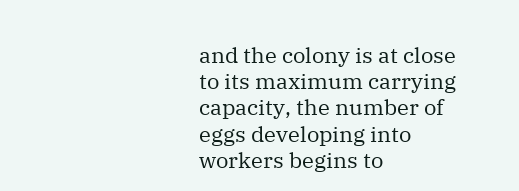and the colony is at close to its maximum carrying capacity, the number of eggs developing into workers begins to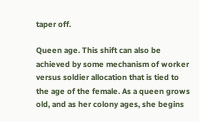taper off.

Queen age. This shift can also be achieved by some mechanism of worker versus soldier allocation that is tied to the age of the female. As a queen grows old, and as her colony ages, she begins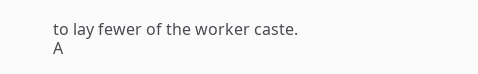to lay fewer of the worker caste. A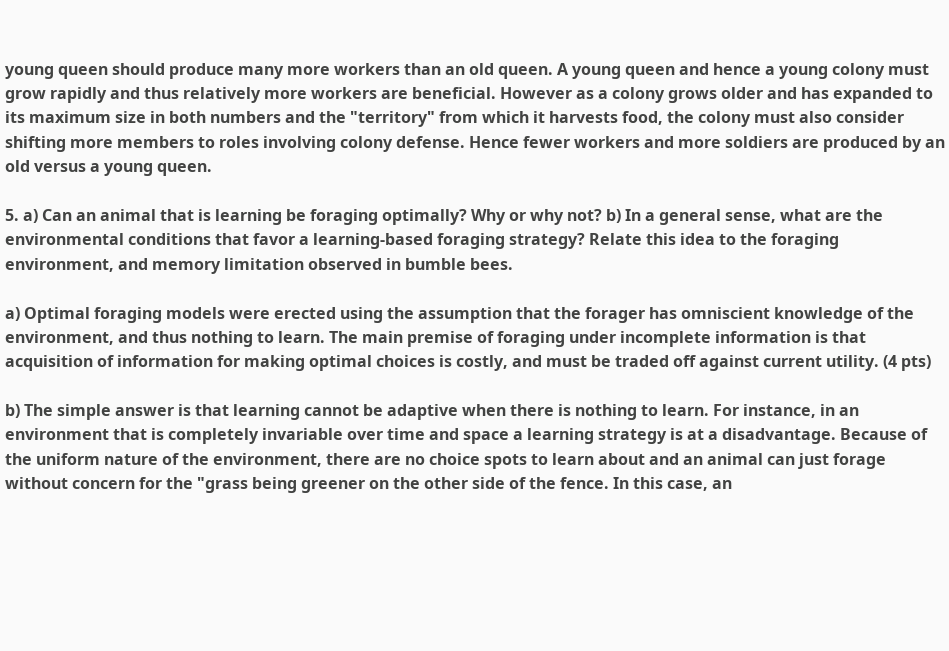young queen should produce many more workers than an old queen. A young queen and hence a young colony must grow rapidly and thus relatively more workers are beneficial. However as a colony grows older and has expanded to its maximum size in both numbers and the "territory" from which it harvests food, the colony must also consider shifting more members to roles involving colony defense. Hence fewer workers and more soldiers are produced by an old versus a young queen.

5. a) Can an animal that is learning be foraging optimally? Why or why not? b) In a general sense, what are the environmental conditions that favor a learning-based foraging strategy? Relate this idea to the foraging environment, and memory limitation observed in bumble bees.

a) Optimal foraging models were erected using the assumption that the forager has omniscient knowledge of the environment, and thus nothing to learn. The main premise of foraging under incomplete information is that acquisition of information for making optimal choices is costly, and must be traded off against current utility. (4 pts)

b) The simple answer is that learning cannot be adaptive when there is nothing to learn. For instance, in an environment that is completely invariable over time and space a learning strategy is at a disadvantage. Because of the uniform nature of the environment, there are no choice spots to learn about and an animal can just forage without concern for the "grass being greener on the other side of the fence. In this case, an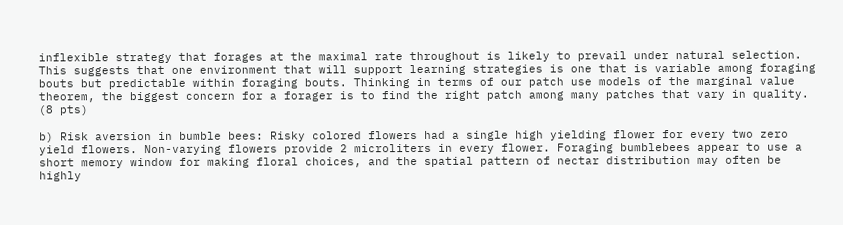inflexible strategy that forages at the maximal rate throughout is likely to prevail under natural selection. This suggests that one environment that will support learning strategies is one that is variable among foraging bouts but predictable within foraging bouts. Thinking in terms of our patch use models of the marginal value theorem, the biggest concern for a forager is to find the right patch among many patches that vary in quality. (8 pts)

b) Risk aversion in bumble bees: Risky colored flowers had a single high yielding flower for every two zero yield flowers. Non-varying flowers provide 2 microliters in every flower. Foraging bumblebees appear to use a short memory window for making floral choices, and the spatial pattern of nectar distribution may often be highly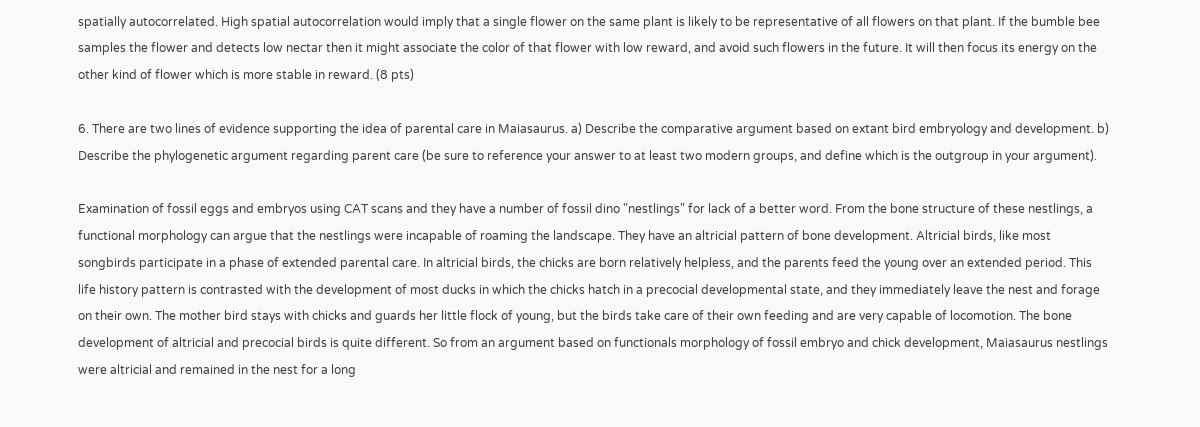spatially autocorrelated. High spatial autocorrelation would imply that a single flower on the same plant is likely to be representative of all flowers on that plant. If the bumble bee samples the flower and detects low nectar then it might associate the color of that flower with low reward, and avoid such flowers in the future. It will then focus its energy on the other kind of flower which is more stable in reward. (8 pts)

6. There are two lines of evidence supporting the idea of parental care in Maiasaurus. a) Describe the comparative argument based on extant bird embryology and development. b) Describe the phylogenetic argument regarding parent care (be sure to reference your answer to at least two modern groups, and define which is the outgroup in your argument).

Examination of fossil eggs and embryos using CAT scans and they have a number of fossil dino "nestlings" for lack of a better word. From the bone structure of these nestlings, a functional morphology can argue that the nestlings were incapable of roaming the landscape. They have an altricial pattern of bone development. Altricial birds, like most songbirds participate in a phase of extended parental care. In altricial birds, the chicks are born relatively helpless, and the parents feed the young over an extended period. This life history pattern is contrasted with the development of most ducks in which the chicks hatch in a precocial developmental state, and they immediately leave the nest and forage on their own. The mother bird stays with chicks and guards her little flock of young, but the birds take care of their own feeding and are very capable of locomotion. The bone development of altricial and precocial birds is quite different. So from an argument based on functionals morphology of fossil embryo and chick development, Maiasaurus nestlings were altricial and remained in the nest for a long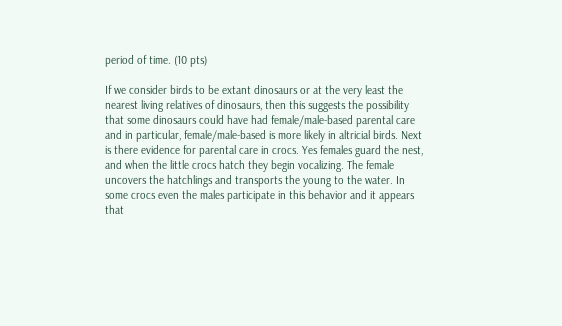period of time. (10 pts)

If we consider birds to be extant dinosaurs or at the very least the nearest living relatives of dinosaurs, then this suggests the possibility that some dinosaurs could have had female/male-based parental care and in particular, female/male-based is more likely in altricial birds. Next is there evidence for parental care in crocs. Yes females guard the nest, and when the little crocs hatch they begin vocalizing. The female uncovers the hatchlings and transports the young to the water. In some crocs even the males participate in this behavior and it appears that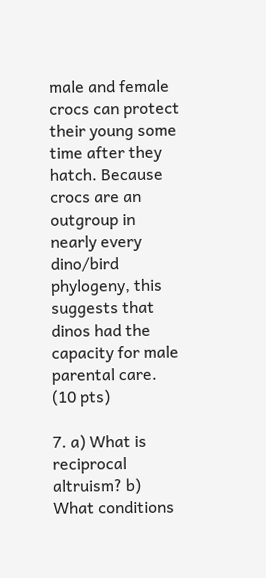male and female crocs can protect their young some time after they hatch. Because crocs are an outgroup in nearly every dino/bird phylogeny, this suggests that dinos had the capacity for male parental care. (10 pts)

7. a) What is reciprocal altruism? b) What conditions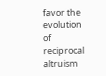favor the evolution of reciprocal altruism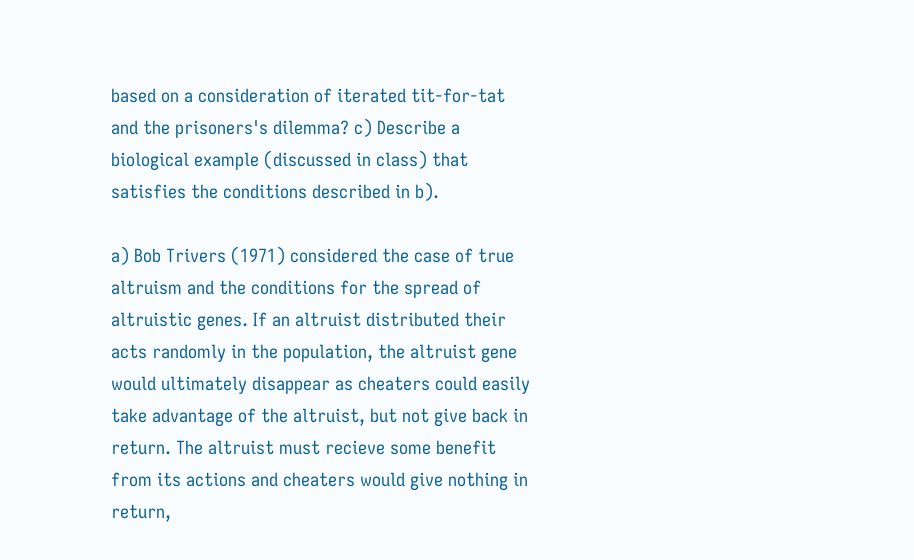based on a consideration of iterated tit-for-tat and the prisoners's dilemma? c) Describe a biological example (discussed in class) that satisfies the conditions described in b).

a) Bob Trivers (1971) considered the case of true altruism and the conditions for the spread of altruistic genes. If an altruist distributed their acts randomly in the population, the altruist gene would ultimately disappear as cheaters could easily take advantage of the altruist, but not give back in return. The altruist must recieve some benefit from its actions and cheaters would give nothing in return,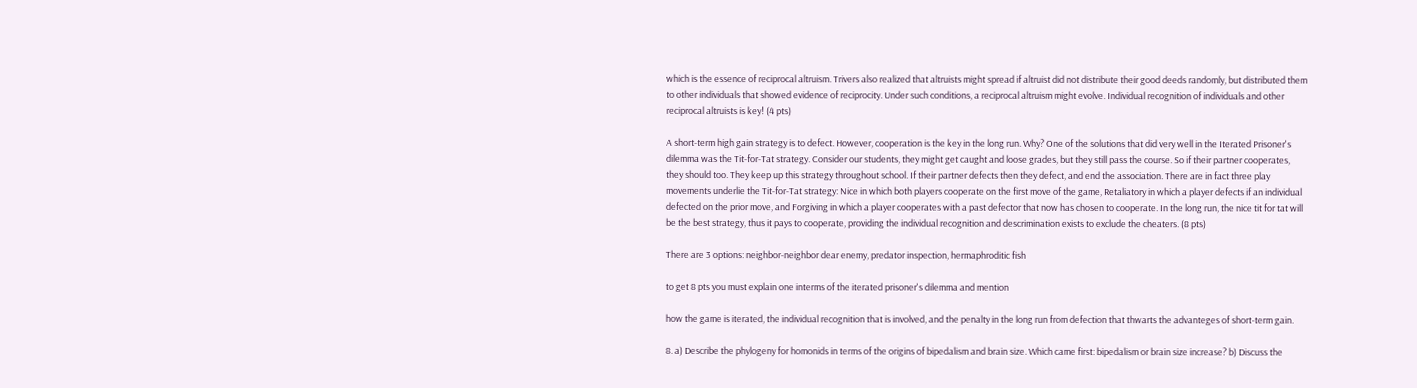which is the essence of reciprocal altruism. Trivers also realized that altruists might spread if altruist did not distribute their good deeds randomly, but distributed them to other individuals that showed evidence of reciprocity. Under such conditions, a reciprocal altruism might evolve. Individual recognition of individuals and other reciprocal altruists is key! (4 pts)

A short-term high gain strategy is to defect. However, cooperation is the key in the long run. Why? One of the solutions that did very well in the Iterated Prisoner's dilemma was the Tit-for-Tat strategy. Consider our students, they might get caught and loose grades, but they still pass the course. So if their partner cooperates, they should too. They keep up this strategy throughout school. If their partner defects then they defect, and end the association. There are in fact three play movements underlie the Tit-for-Tat strategy: Nice in which both players cooperate on the first move of the game, Retaliatory in which a player defects if an individual defected on the prior move, and Forgiving in which a player cooperates with a past defector that now has chosen to cooperate. In the long run, the nice tit for tat will be the best strategy, thus it pays to cooperate, providing the individual recognition and descrimination exists to exclude the cheaters. (8 pts)

There are 3 options: neighbor-neighbor dear enemy, predator inspection, hermaphroditic fish

to get 8 pts you must explain one interms of the iterated prisoner's dilemma and mention

how the game is iterated, the individual recognition that is involved, and the penalty in the long run from defection that thwarts the advanteges of short-term gain.

8. a) Describe the phylogeny for homonids in terms of the origins of bipedalism and brain size. Which came first: bipedalism or brain size increase? b) Discuss the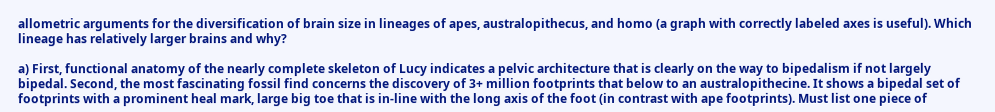allometric arguments for the diversification of brain size in lineages of apes, australopithecus, and homo (a graph with correctly labeled axes is useful). Which lineage has relatively larger brains and why?

a) First, functional anatomy of the nearly complete skeleton of Lucy indicates a pelvic architecture that is clearly on the way to bipedalism if not largely bipedal. Second, the most fascinating fossil find concerns the discovery of 3+ million footprints that below to an australopithecine. It shows a bipedal set of footprints with a prominent heal mark, large big toe that is in-line with the long axis of the foot (in contrast with ape footprints). Must list one piece of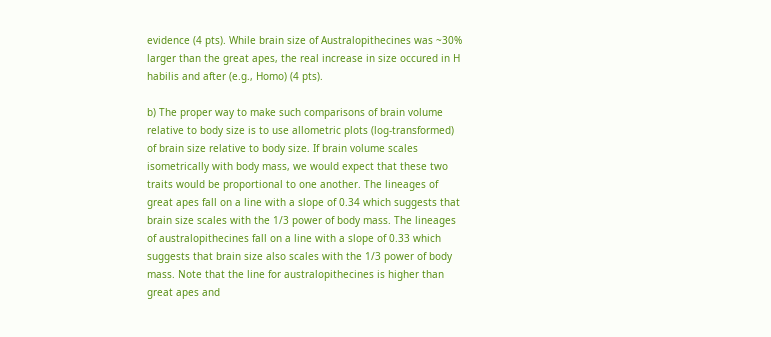evidence (4 pts). While brain size of Australopithecines was ~30% larger than the great apes, the real increase in size occured in H habilis and after (e.g., Homo) (4 pts).

b) The proper way to make such comparisons of brain volume relative to body size is to use allometric plots (log-transformed) of brain size relative to body size. If brain volume scales isometrically with body mass, we would expect that these two traits would be proportional to one another. The lineages of great apes fall on a line with a slope of 0.34 which suggests that brain size scales with the 1/3 power of body mass. The lineages of australopithecines fall on a line with a slope of 0.33 which suggests that brain size also scales with the 1/3 power of body mass. Note that the line for australopithecines is higher than great apes and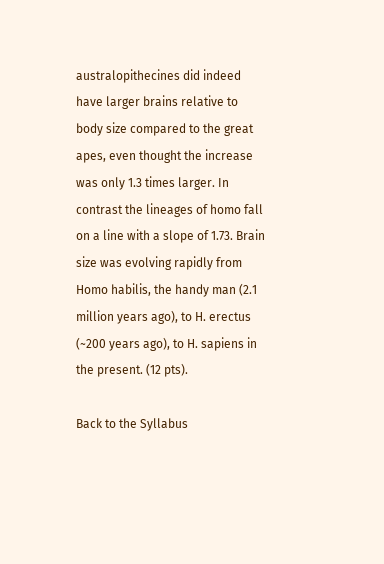australopithecines did indeed have larger brains relative to body size compared to the great apes, even thought the increase was only 1.3 times larger. In contrast the lineages of homo fall on a line with a slope of 1.73. Brain size was evolving rapidly from Homo habilis, the handy man (2.1 million years ago), to H. erectus (~200 years ago), to H. sapiens in the present. (12 pts).

Back to the Syllabus